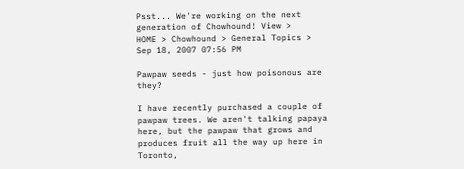Psst... We're working on the next generation of Chowhound! View >
HOME > Chowhound > General Topics >
Sep 18, 2007 07:56 PM

Pawpaw seeds - just how poisonous are they?

I have recently purchased a couple of pawpaw trees. We aren't talking papaya here, but the pawpaw that grows and produces fruit all the way up here in Toronto,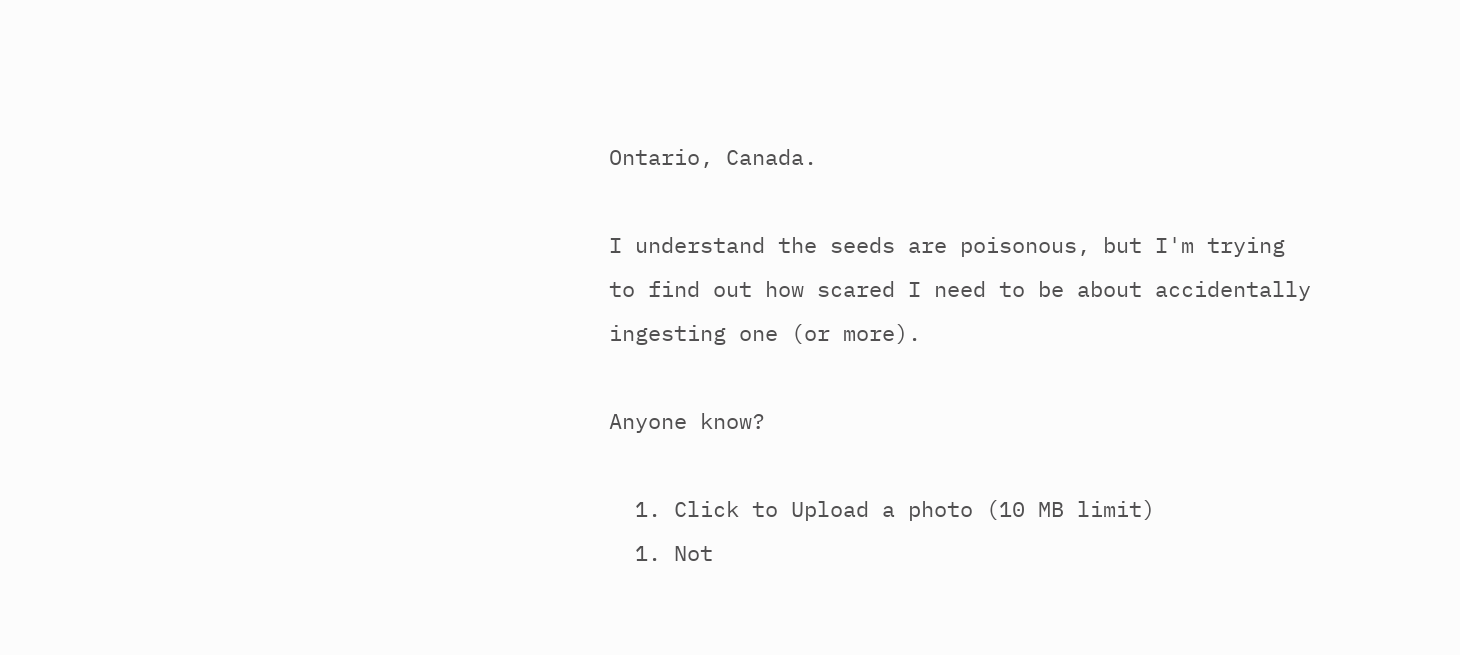Ontario, Canada.

I understand the seeds are poisonous, but I'm trying to find out how scared I need to be about accidentally ingesting one (or more).

Anyone know?

  1. Click to Upload a photo (10 MB limit)
  1. Not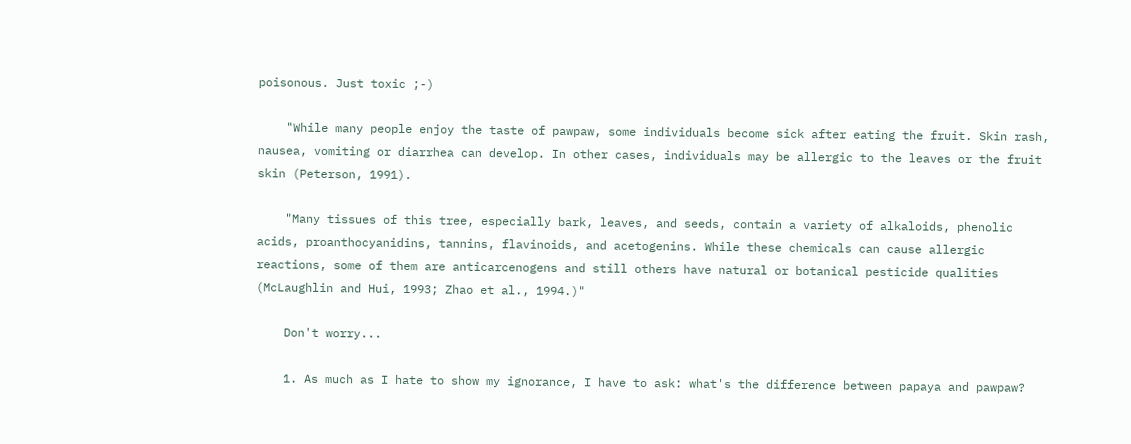poisonous. Just toxic ;-)

    "While many people enjoy the taste of pawpaw, some individuals become sick after eating the fruit. Skin rash, nausea, vomiting or diarrhea can develop. In other cases, individuals may be allergic to the leaves or the fruit skin (Peterson, 1991).

    "Many tissues of this tree, especially bark, leaves, and seeds, contain a variety of alkaloids, phenolic acids, proanthocyanidins, tannins, flavinoids, and acetogenins. While these chemicals can cause allergic reactions, some of them are anticarcenogens and still others have natural or botanical pesticide qualities (McLaughlin and Hui, 1993; Zhao et al., 1994.)"

    Don't worry...

    1. As much as I hate to show my ignorance, I have to ask: what's the difference between papaya and pawpaw?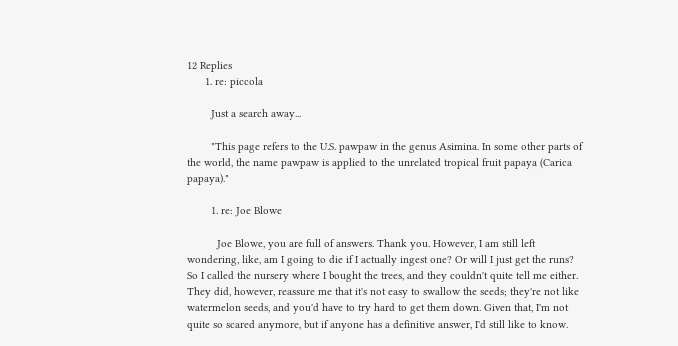12 Replies
      1. re: piccola

        Just a search away...

        "This page refers to the U.S. pawpaw in the genus Asimina. In some other parts of the world, the name pawpaw is applied to the unrelated tropical fruit papaya (Carica papaya)."

        1. re: Joe Blowe

          Joe Blowe, you are full of answers. Thank you. However, I am still left wondering, like, am I going to die if I actually ingest one? Or will I just get the runs? So I called the nursery where I bought the trees, and they couldn't quite tell me either. They did, however, reassure me that it's not easy to swallow the seeds; they're not like watermelon seeds, and you'd have to try hard to get them down. Given that, I'm not quite so scared anymore, but if anyone has a definitive answer, I'd still like to know.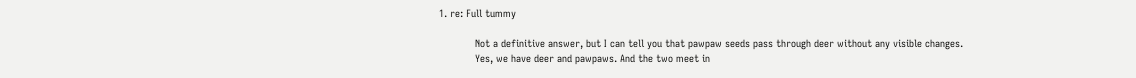1. re: Full tummy

            Not a definitive answer, but I can tell you that pawpaw seeds pass through deer without any visible changes.
            Yes, we have deer and pawpaws. And the two meet in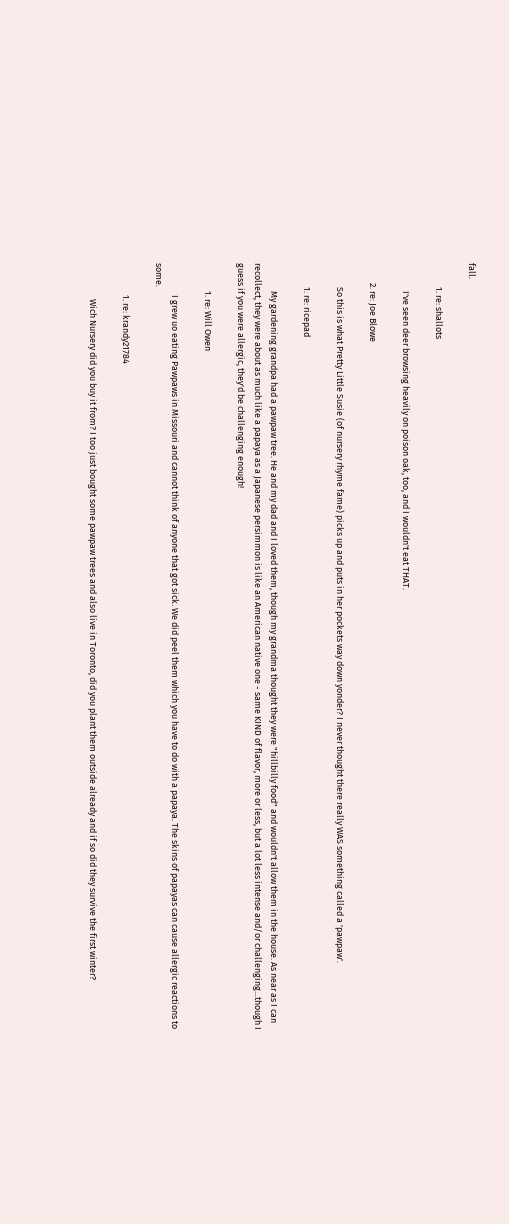fall.

            1. re: shallots

              I've seen deer browsing heavily on poison oak, too, and I wouldn't eat THAT.

          2. re: Joe Blowe

            So this is what Pretty Little Susie (of nursery rhyme fame) picks up and puts in her pockets way down yonder? I never thought there really WAS something called a 'pawpaw'.

            1. re: ricepad

              My gardening grandpa had a pawpaw tree. He and my dad and I loved them, though my grandma thought they were "hillbilly food" and wouldn't allow them in the house. As near as I can recollect, they were about as much like a papaya as a Japanese persimmon is like an American native one - same KIND of flavor, more or less, but a lot less intense and/or challenging...though I guess if you were allergic, they'd be challenging enough!

              1. re: Will Owen

                I grew uo eating Pawpaws in Missouri and cannot think of anyone that got sick. We did peel them which you have to do with a papaya. The skins of papayas can cause allergic reactions to some.

                1. re: krandy21784

                  Wich Nursery did you buy it from? I too just bought some pawpaw trees and also live in Toronto, did you plant them outside already and if so did they survive the first winter?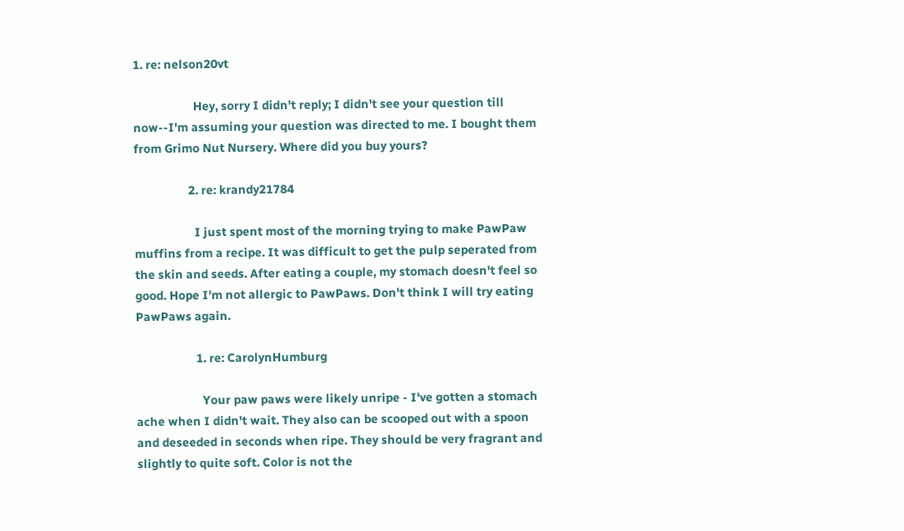1. re: nelson20vt

                    Hey, sorry I didn't reply; I didn't see your question till now--I'm assuming your question was directed to me. I bought them from Grimo Nut Nursery. Where did you buy yours?

                  2. re: krandy21784

                    I just spent most of the morning trying to make PawPaw muffins from a recipe. It was difficult to get the pulp seperated from the skin and seeds. After eating a couple, my stomach doesn't feel so good. Hope I'm not allergic to PawPaws. Don't think I will try eating PawPaws again.

                    1. re: CarolynHumburg

                      Your paw paws were likely unripe - I've gotten a stomach ache when I didn't wait. They also can be scooped out with a spoon and deseeded in seconds when ripe. They should be very fragrant and slightly to quite soft. Color is not the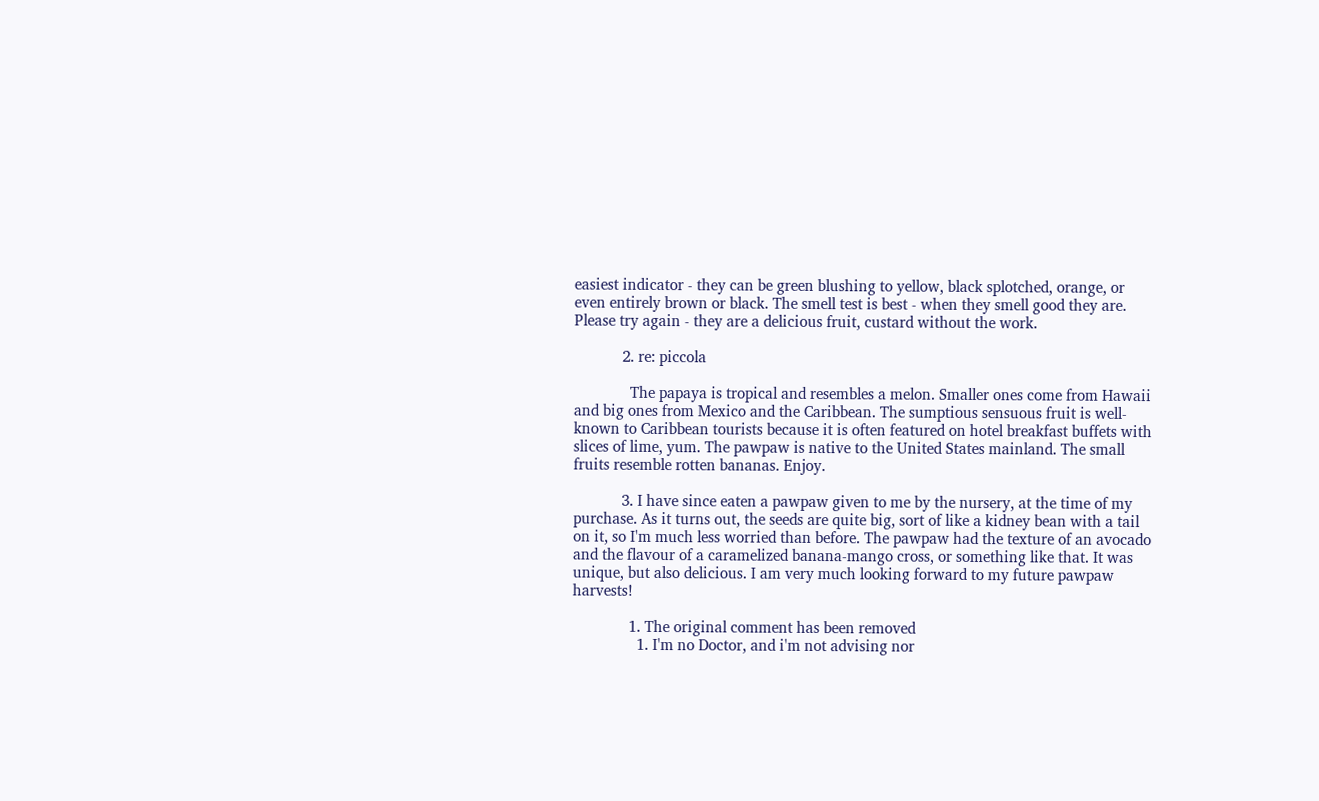easiest indicator - they can be green blushing to yellow, black splotched, orange, or even entirely brown or black. The smell test is best - when they smell good they are. Please try again - they are a delicious fruit, custard without the work.

            2. re: piccola

              The papaya is tropical and resembles a melon. Smaller ones come from Hawaii and big ones from Mexico and the Caribbean. The sumptious sensuous fruit is well-known to Caribbean tourists because it is often featured on hotel breakfast buffets with slices of lime, yum. The pawpaw is native to the United States mainland. The small fruits resemble rotten bananas. Enjoy.

            3. I have since eaten a pawpaw given to me by the nursery, at the time of my purchase. As it turns out, the seeds are quite big, sort of like a kidney bean with a tail on it, so I'm much less worried than before. The pawpaw had the texture of an avocado and the flavour of a caramelized banana-mango cross, or something like that. It was unique, but also delicious. I am very much looking forward to my future pawpaw harvests!

              1. The original comment has been removed
                1. I'm no Doctor, and i'm not advising nor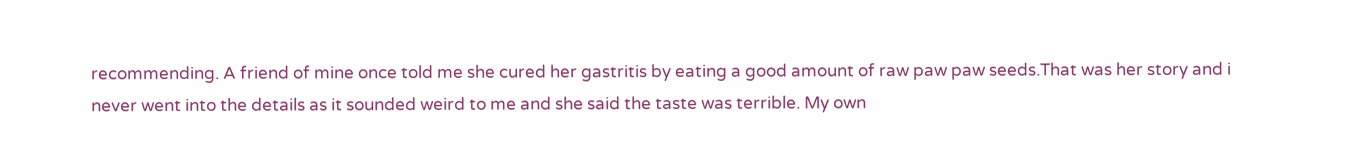recommending. A friend of mine once told me she cured her gastritis by eating a good amount of raw paw paw seeds.That was her story and i never went into the details as it sounded weird to me and she said the taste was terrible. My own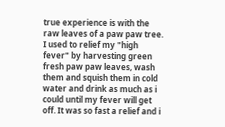true experience is with the raw leaves of a paw paw tree. I used to relief my "high fever" by harvesting green fresh paw paw leaves, wash them and squish them in cold water and drink as much as i could until my fever will get off. It was so fast a relief and i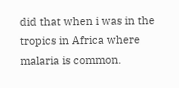did that when i was in the tropics in Africa where malaria is common.